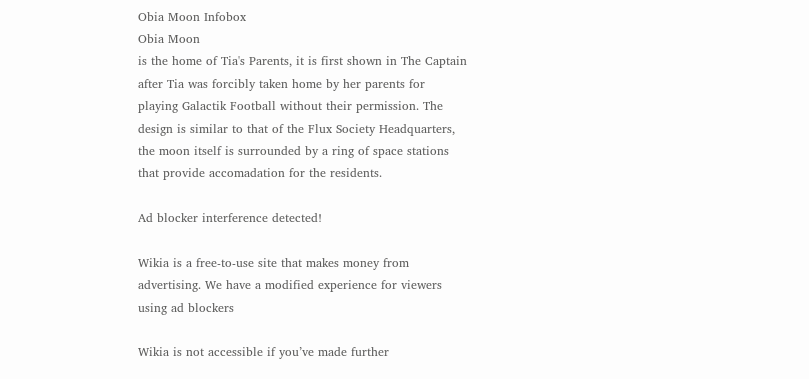Obia Moon Infobox
Obia Moon
is the home of Tia's Parents, it is first shown in The Captain after Tia was forcibly taken home by her parents for playing Galactik Football without their permission. The design is similar to that of the Flux Society Headquarters, the moon itself is surrounded by a ring of space stations that provide accomadation for the residents.

Ad blocker interference detected!

Wikia is a free-to-use site that makes money from advertising. We have a modified experience for viewers using ad blockers

Wikia is not accessible if you’ve made further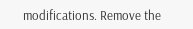modifications. Remove the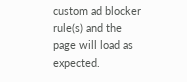custom ad blocker rule(s) and the page will load as expected.